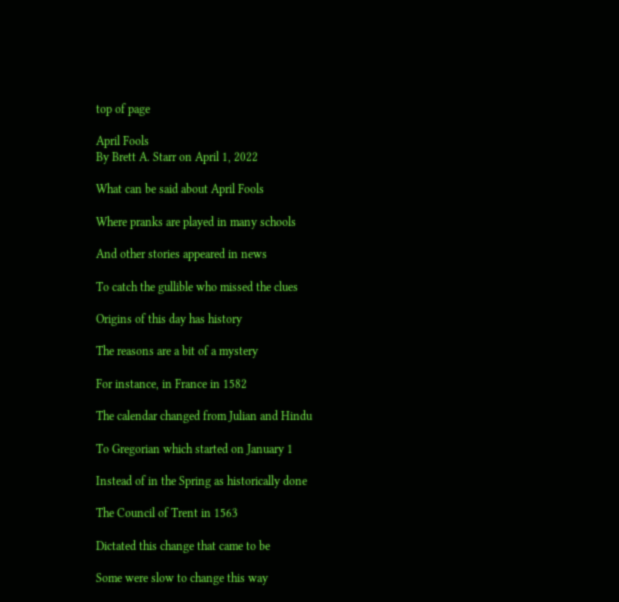top of page

April Fools
By Brett A. Starr on April 1, 2022

What can be said about April Fools

Where pranks are played in many schools

And other stories appeared in news

To catch the gullible who missed the clues

Origins of this day has history

The reasons are a bit of a mystery

For instance, in France in 1582

The calendar changed from Julian and Hindu

To Gregorian which started on January 1

Instead of in the Spring as historically done

The Council of Trent in 1563

Dictated this change that came to be

Some were slow to change this way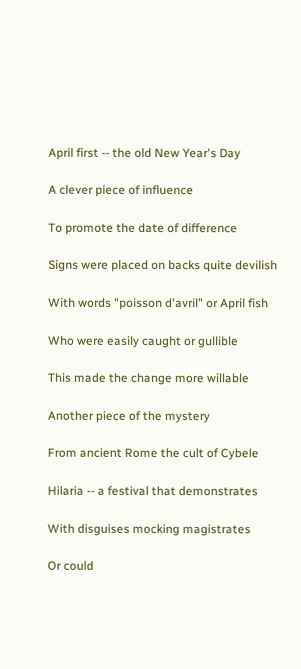April first -- the old New Year's Day

A clever piece of influence

To promote the date of difference

Signs were placed on backs quite devilish

With words "poisson d'avril" or April fish

Who were easily caught or gullible

This made the change more willable

Another piece of the mystery

From ancient Rome the cult of Cybele

Hilaria -- a festival that demonstrates

With disguises mocking magistrates

Or could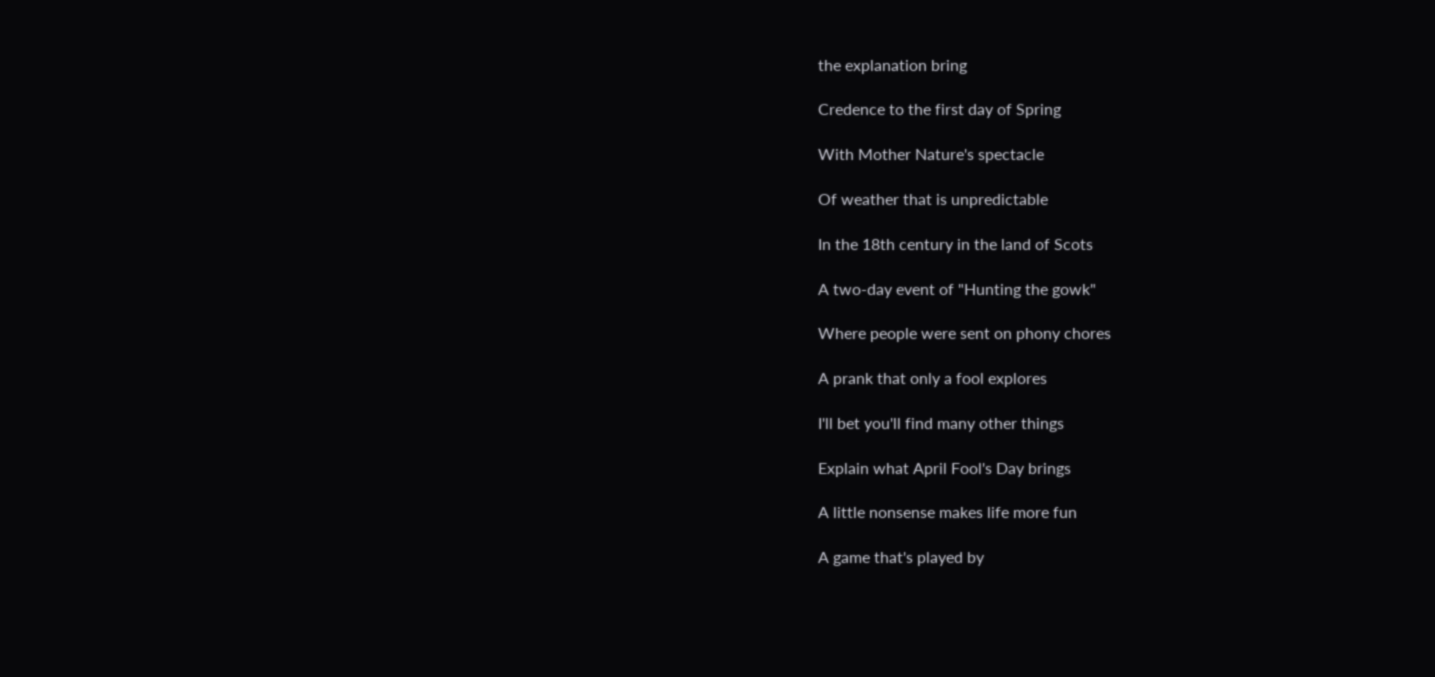the explanation bring

Credence to the first day of Spring

With Mother Nature's spectacle

Of weather that is unpredictable

In the 18th century in the land of Scots

A two-day event of "Hunting the gowk"

Where people were sent on phony chores

A prank that only a fool explores

I'll bet you'll find many other things

Explain what April Fool's Day brings

A little nonsense makes life more fun

A game that's played by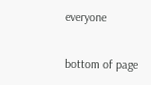everyone

bottom of page